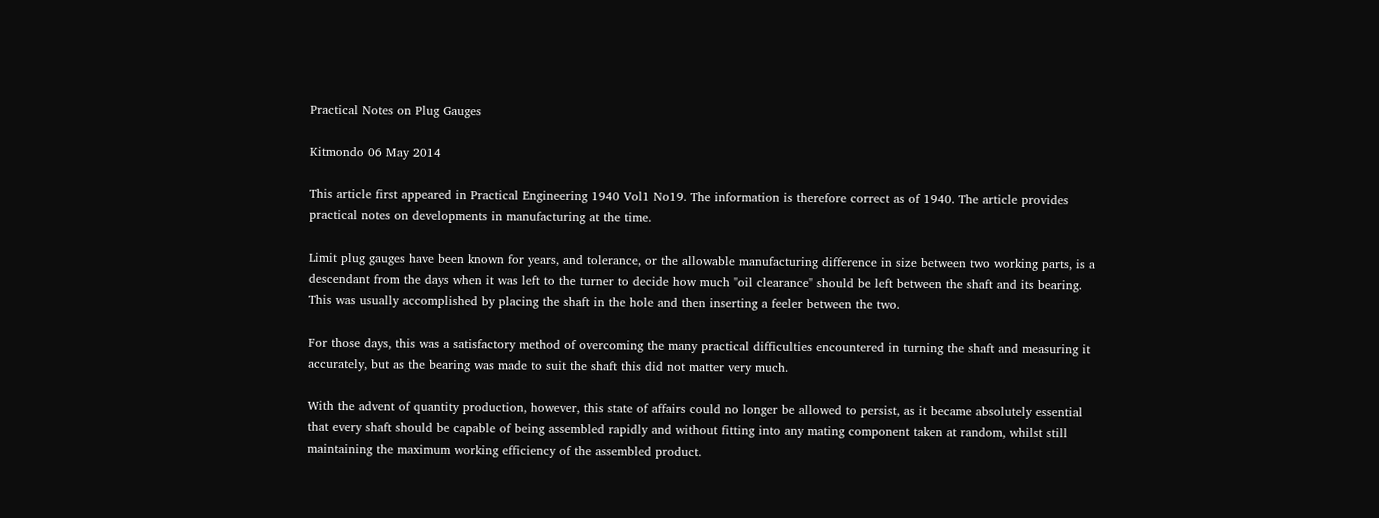Practical Notes on Plug Gauges

Kitmondo 06 May 2014

This article first appeared in Practical Engineering 1940 Vol1 No19. The information is therefore correct as of 1940. The article provides practical notes on developments in manufacturing at the time.

Limit plug gauges have been known for years, and tolerance, or the allowable manufacturing difference in size between two working parts, is a descendant from the days when it was left to the turner to decide how much "oil clearance" should be left between the shaft and its bearing. This was usually accomplished by placing the shaft in the hole and then inserting a feeler between the two.

For those days, this was a satisfactory method of overcoming the many practical difficulties encountered in turning the shaft and measuring it accurately, but as the bearing was made to suit the shaft this did not matter very much.

With the advent of quantity production, however, this state of affairs could no longer be allowed to persist, as it became absolutely essential that every shaft should be capable of being assembled rapidly and without fitting into any mating component taken at random, whilst still maintaining the maximum working efficiency of the assembled product.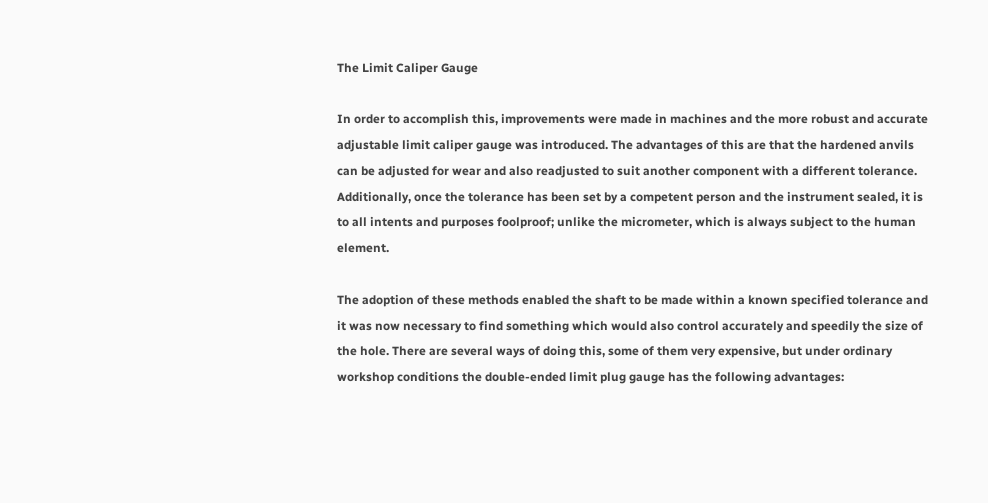The Limit Caliper Gauge

In order to accomplish this, improvements were made in machines and the more robust and accurate adjustable limit caliper gauge was introduced. The advantages of this are that the hardened anvils can be adjusted for wear and also readjusted to suit another component with a different tolerance. Additionally, once the tolerance has been set by a competent person and the instrument sealed, it is to all intents and purposes foolproof; unlike the micrometer, which is always subject to the human element.

The adoption of these methods enabled the shaft to be made within a known specified tolerance and it was now necessary to find something which would also control accurately and speedily the size of the hole. There are several ways of doing this, some of them very expensive, but under ordinary workshop conditions the double-ended limit plug gauge has the following advantages: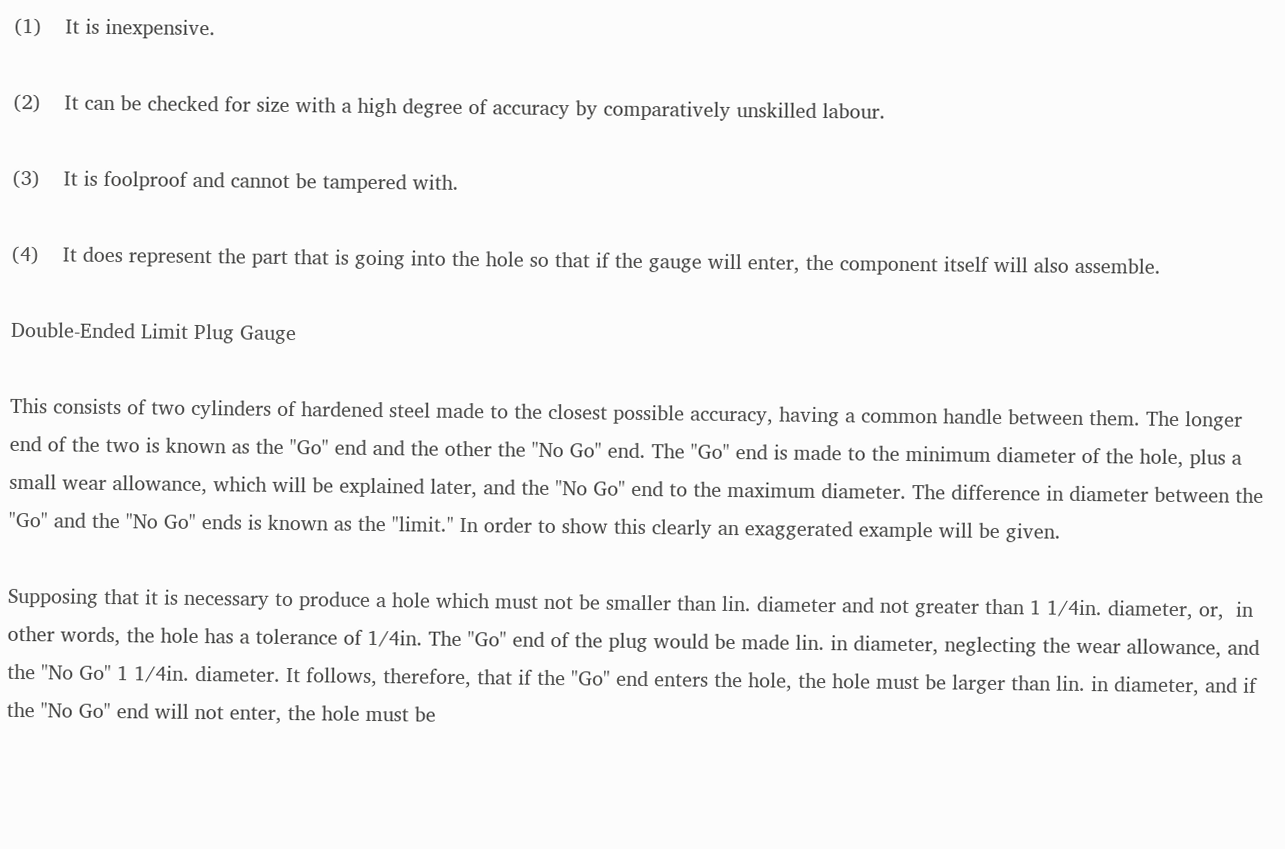(1)    It is inexpensive.

(2)    It can be checked for size with a high degree of accuracy by comparatively unskilled labour.

(3)    It is foolproof and cannot be tampered with.

(4)    It does represent the part that is going into the hole so that if the gauge will enter, the component itself will also assemble.

Double-Ended Limit Plug Gauge

This consists of two cylinders of hardened steel made to the closest possible accuracy, having a common handle between them. The longer end of the two is known as the "Go" end and the other the "No Go" end. The "Go" end is made to the minimum diameter of the hole, plus a small wear allowance, which will be explained later, and the "No Go" end to the maximum diameter. The difference in diameter between the "Go" and the "No Go" ends is known as the "limit." In order to show this clearly an exaggerated example will be given.

Supposing that it is necessary to produce a hole which must not be smaller than lin. diameter and not greater than 1 1/4in. diameter, or,  in other words, the hole has a tolerance of 1/4in. The "Go" end of the plug would be made lin. in diameter, neglecting the wear allowance, and the "No Go" 1 1/4in. diameter. It follows, therefore, that if the "Go" end enters the hole, the hole must be larger than lin. in diameter, and if the "No Go" end will not enter, the hole must be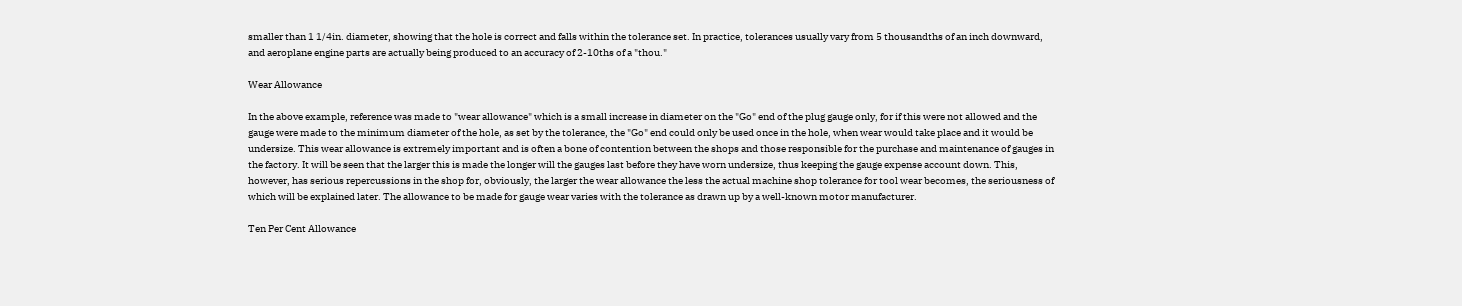smaller than 1 1/4in. diameter, showing that the hole is correct and falls within the tolerance set. In practice, tolerances usually vary from 5 thousandths of an inch downward, and aeroplane engine parts are actually being produced to an accuracy of 2-10ths of a "thou."

Wear Allowance

In the above example, reference was made to "wear allowance" which is a small increase in diameter on the "Go" end of the plug gauge only, for if this were not allowed and the gauge were made to the minimum diameter of the hole, as set by the tolerance, the "Go" end could only be used once in the hole, when wear would take place and it would be undersize. This wear allowance is extremely important and is often a bone of contention between the shops and those responsible for the purchase and maintenance of gauges in the factory. It will be seen that the larger this is made the longer will the gauges last before they have worn undersize, thus keeping the gauge expense account down. This, however, has serious repercussions in the shop for, obviously, the larger the wear allowance the less the actual machine shop tolerance for tool wear becomes, the seriousness of which will be explained later. The allowance to be made for gauge wear varies with the tolerance as drawn up by a well-known motor manufacturer.

Ten Per Cent Allowance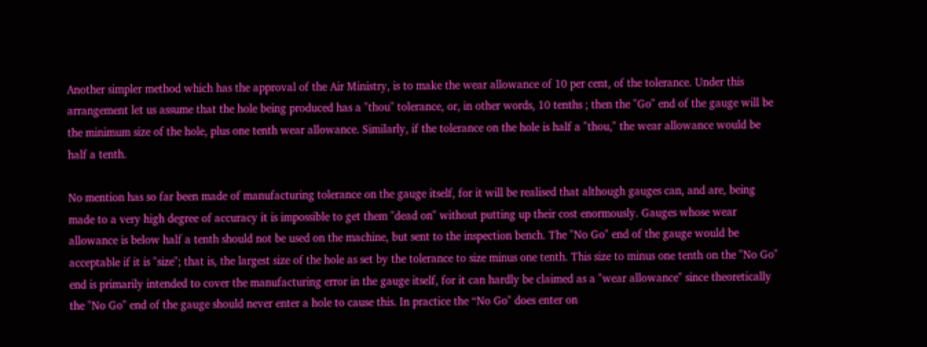Another simpler method which has the approval of the Air Ministry, is to make the wear allowance of 10 per cent, of the tolerance. Under this arrangement let us assume that the hole being produced has a "thou" tolerance, or, in other words, 10 tenths ; then the "Go" end of the gauge will be the minimum size of the hole, plus one tenth wear allowance. Similarly, if the tolerance on the hole is half a "thou," the wear allowance would be half a tenth.

No mention has so far been made of manufacturing tolerance on the gauge itself, for it will be realised that although gauges can, and are, being made to a very high degree of accuracy it is impossible to get them "dead on" without putting up their cost enormously. Gauges whose wear allowance is below half a tenth should not be used on the machine, but sent to the inspection bench. The "No Go" end of the gauge would be acceptable if it is "size"; that is, the largest size of the hole as set by the tolerance to size minus one tenth. This size to minus one tenth on the "No Go" end is primarily intended to cover the manufacturing error in the gauge itself, for it can hardly be claimed as a "wear allowance" since theoretically the "No Go" end of the gauge should never enter a hole to cause this. In practice the “No Go" does enter on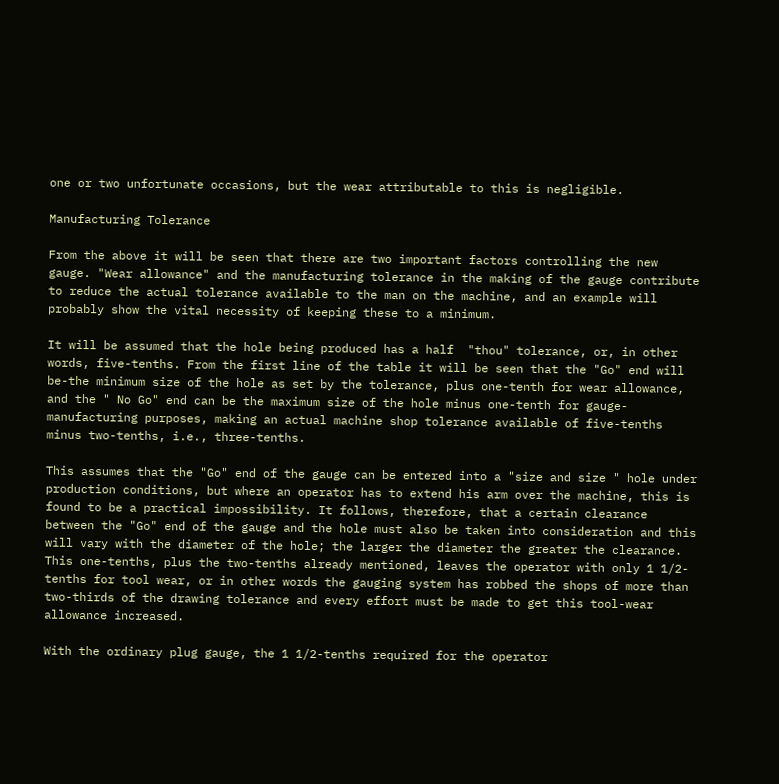one or two unfortunate occasions, but the wear attributable to this is negligible.

Manufacturing Tolerance

From the above it will be seen that there are two important factors controlling the new gauge. "Wear allowance" and the manufacturing tolerance in the making of the gauge contribute to reduce the actual tolerance available to the man on the machine, and an example will probably show the vital necessity of keeping these to a minimum.

It will be assumed that the hole being produced has a half  "thou" tolerance, or, in other words, five-tenths. From the first line of the table it will be seen that the "Go" end will be-the minimum size of the hole as set by the tolerance, plus one-tenth for wear allowance, and the " No Go" end can be the maximum size of the hole minus one-tenth for gauge-manufacturing purposes, making an actual machine shop tolerance available of five-tenths minus two-tenths, i.e., three-tenths.

This assumes that the "Go" end of the gauge can be entered into a "size and size " hole under production conditions, but where an operator has to extend his arm over the machine, this is found to be a practical impossibility. It follows, therefore, that a certain clearance between the "Go" end of the gauge and the hole must also be taken into consideration and this will vary with the diameter of the hole; the larger the diameter the greater the clearance. This one-tenths, plus the two-tenths already mentioned, leaves the operator with only 1 1/2-tenths for tool wear, or in other words the gauging system has robbed the shops of more than two-thirds of the drawing tolerance and every effort must be made to get this tool-wear allowance increased.

With the ordinary plug gauge, the 1 1/2-tenths required for the operator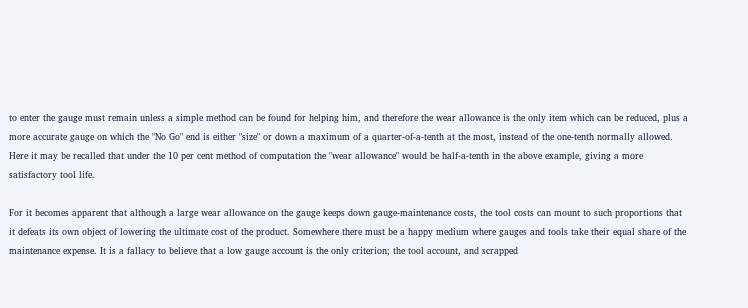to enter the gauge must remain unless a simple method can be found for helping him, and therefore the wear allowance is the only item which can be reduced, plus a more accurate gauge on which the "No Go" end is either "size" or down a maximum of a quarter-of-a-tenth at the most, instead of the one-tenth normally allowed. Here it may be recalled that under the 10 per cent method of computation the "wear allowance" would be half-a-tenth in the above example, giving a more satisfactory tool life.

For it becomes apparent that although a large wear allowance on the gauge keeps down gauge-maintenance costs, the tool costs can mount to such proportions that it defeats its own object of lowering the ultimate cost of the product. Somewhere there must be a happy medium where gauges and tools take their equal share of the maintenance expense. It is a fallacy to believe that a low gauge account is the only criterion; the tool account, and scrapped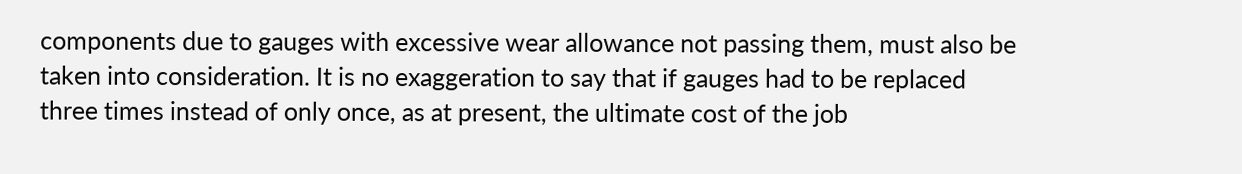components due to gauges with excessive wear allowance not passing them, must also be taken into consideration. It is no exaggeration to say that if gauges had to be replaced three times instead of only once, as at present, the ultimate cost of the job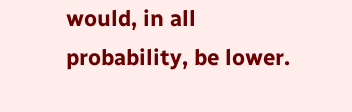would, in all probability, be lower.